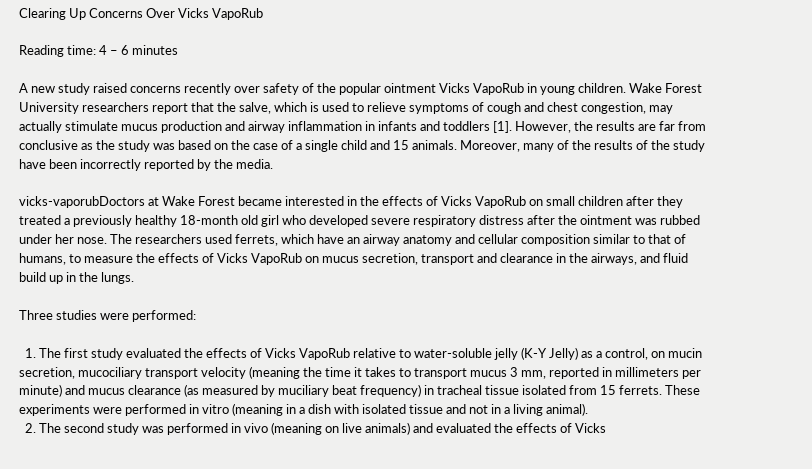Clearing Up Concerns Over Vicks VapoRub

Reading time: 4 – 6 minutes

A new study raised concerns recently over safety of the popular ointment Vicks VapoRub in young children. Wake Forest University researchers report that the salve, which is used to relieve symptoms of cough and chest congestion, may actually stimulate mucus production and airway inflammation in infants and toddlers [1]. However, the results are far from conclusive as the study was based on the case of a single child and 15 animals. Moreover, many of the results of the study have been incorrectly reported by the media.

vicks-vaporubDoctors at Wake Forest became interested in the effects of Vicks VapoRub on small children after they treated a previously healthy 18-month old girl who developed severe respiratory distress after the ointment was rubbed under her nose. The researchers used ferrets, which have an airway anatomy and cellular composition similar to that of humans, to measure the effects of Vicks VapoRub on mucus secretion, transport and clearance in the airways, and fluid build up in the lungs.

Three studies were performed:

  1. The first study evaluated the effects of Vicks VapoRub relative to water-soluble jelly (K-Y Jelly) as a control, on mucin secretion, mucociliary transport velocity (meaning the time it takes to transport mucus 3 mm, reported in millimeters per minute) and mucus clearance (as measured by muciliary beat frequency) in tracheal tissue isolated from 15 ferrets. These experiments were performed in vitro (meaning in a dish with isolated tissue and not in a living animal).
  2. The second study was performed in vivo (meaning on live animals) and evaluated the effects of Vicks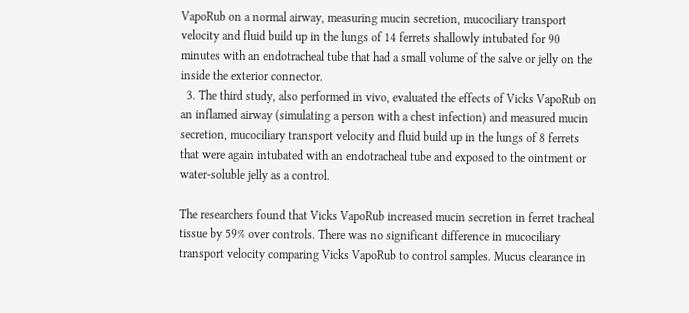VapoRub on a normal airway, measuring mucin secretion, mucociliary transport velocity and fluid build up in the lungs of 14 ferrets shallowly intubated for 90 minutes with an endotracheal tube that had a small volume of the salve or jelly on the inside the exterior connector.
  3. The third study, also performed in vivo, evaluated the effects of Vicks VapoRub on an inflamed airway (simulating a person with a chest infection) and measured mucin secretion, mucociliary transport velocity and fluid build up in the lungs of 8 ferrets that were again intubated with an endotracheal tube and exposed to the ointment or water-soluble jelly as a control.

The researchers found that Vicks VapoRub increased mucin secretion in ferret tracheal tissue by 59% over controls. There was no significant difference in mucociliary transport velocity comparing Vicks VapoRub to control samples. Mucus clearance in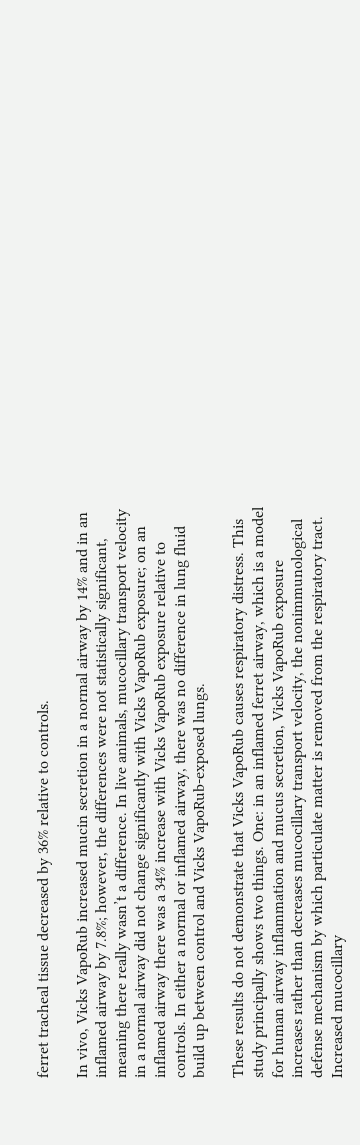ferret tracheal tissue decreased by 36% relative to controls.

In vivo, Vicks VapoRub increased mucin secretion in a normal airway by 14% and in an inflamed airway by 7.8%; however, the differences were not statistically significant, meaning there really wasn’t a difference. In live animals, mucocillary transport velocity in a normal airway did not change significantly with Vicks VapoRub exposure; on an inflamed airway there was a 34% increase with Vicks VapoRub exposure relative to controls. In either a normal or inflamed airway, there was no difference in lung fluid build up between control and Vicks VapoRub-exposed lungs.

These results do not demonstrate that Vicks VapoRub causes respiratory distress. This study principally shows two things. One: in an inflamed ferret airway, which is a model for human airway inflammation and mucus secretion, Vicks VapoRub exposure increases rather than decreases mucocillary transport velocity, the nonimmunological defense mechanism by which particulate matter is removed from the respiratory tract. Increased mucocillary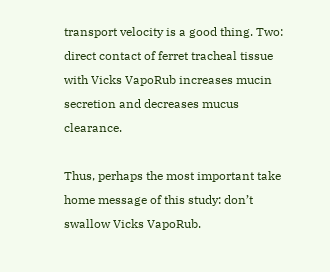transport velocity is a good thing. Two: direct contact of ferret tracheal tissue with Vicks VapoRub increases mucin secretion and decreases mucus clearance.

Thus, perhaps the most important take home message of this study: don’t swallow Vicks VapoRub.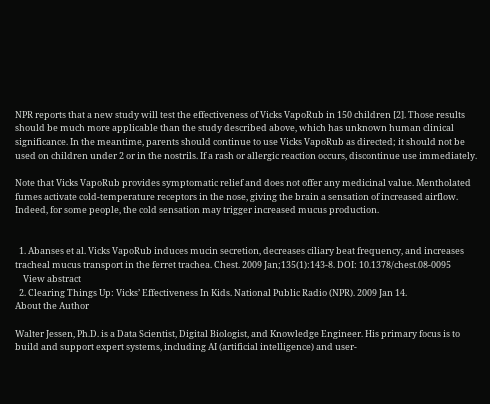NPR reports that a new study will test the effectiveness of Vicks VapoRub in 150 children [2]. Those results should be much more applicable than the study described above, which has unknown human clinical significance. In the meantime, parents should continue to use Vicks VapoRub as directed; it should not be used on children under 2 or in the nostrils. If a rash or allergic reaction occurs, discontinue use immediately.

Note that Vicks VapoRub provides symptomatic relief and does not offer any medicinal value. Mentholated fumes activate cold-temperature receptors in the nose, giving the brain a sensation of increased airflow. Indeed, for some people, the cold sensation may trigger increased mucus production.


  1. Abanses et al. Vicks VapoRub induces mucin secretion, decreases ciliary beat frequency, and increases tracheal mucus transport in the ferret trachea. Chest. 2009 Jan;135(1):143-8. DOI: 10.1378/chest.08-0095
    View abstract
  2. Clearing Things Up: Vicks’ Effectiveness In Kids. National Public Radio (NPR). 2009 Jan 14.
About the Author

Walter Jessen, Ph.D. is a Data Scientist, Digital Biologist, and Knowledge Engineer. His primary focus is to build and support expert systems, including AI (artificial intelligence) and user-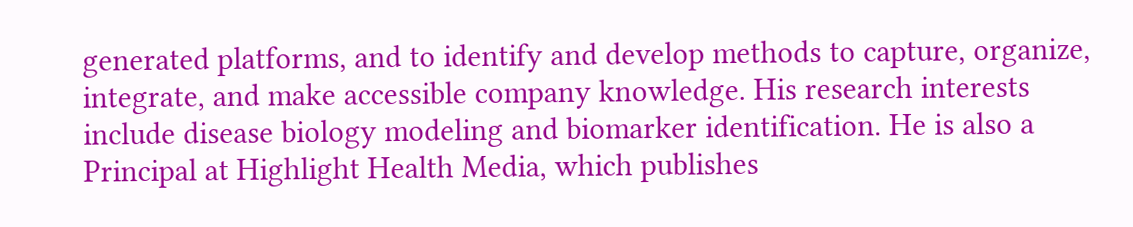generated platforms, and to identify and develop methods to capture, organize, integrate, and make accessible company knowledge. His research interests include disease biology modeling and biomarker identification. He is also a Principal at Highlight Health Media, which publishes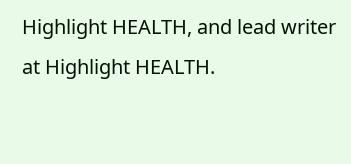Highlight HEALTH, and lead writer at Highlight HEALTH.